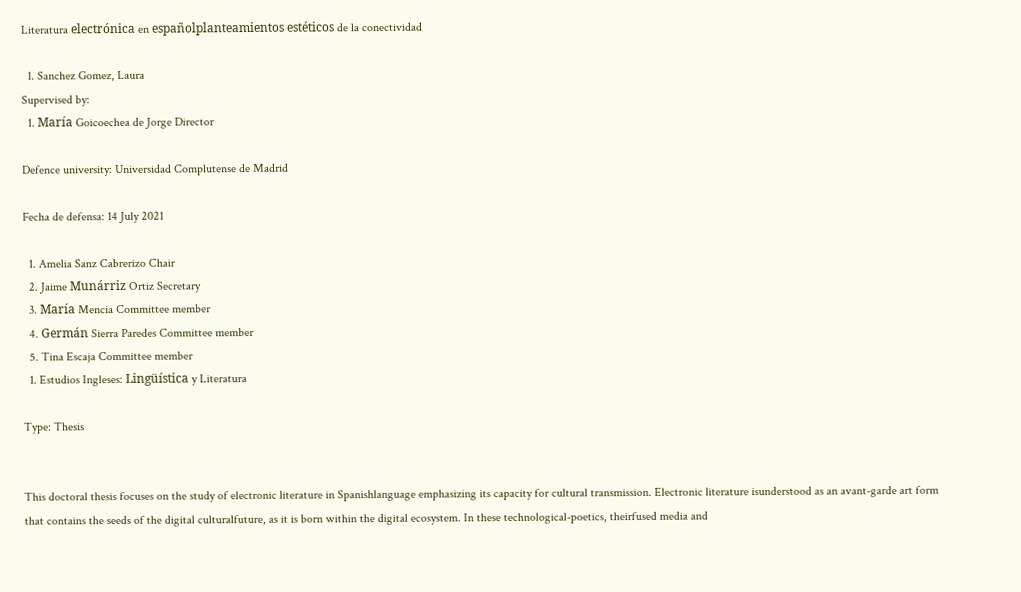Literatura electrónica en españolplanteamientos estéticos de la conectividad

  1. Sanchez Gomez, Laura
Supervised by:
  1. María Goicoechea de Jorge Director

Defence university: Universidad Complutense de Madrid

Fecha de defensa: 14 July 2021

  1. Amelia Sanz Cabrerizo Chair
  2. Jaime Munárriz Ortiz Secretary
  3. María Mencia Committee member
  4. Germán Sierra Paredes Committee member
  5. Tina Escaja Committee member
  1. Estudios Ingleses: Lingüística y Literatura

Type: Thesis


This doctoral thesis focuses on the study of electronic literature in Spanishlanguage emphasizing its capacity for cultural transmission. Electronic literature isunderstood as an avant-garde art form that contains the seeds of the digital culturalfuture, as it is born within the digital ecosystem. In these technological-poetics, theirfused media and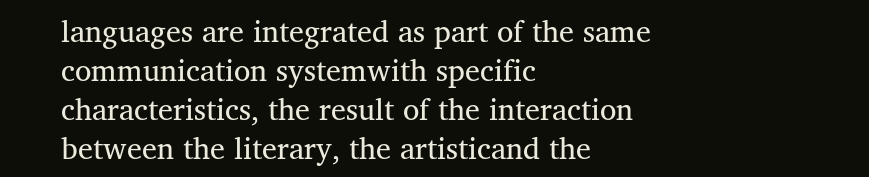languages are integrated as part of the same communication systemwith specific characteristics, the result of the interaction between the literary, the artisticand the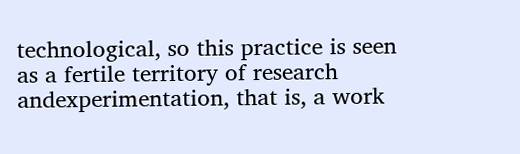technological, so this practice is seen as a fertile territory of research andexperimentation, that is, a work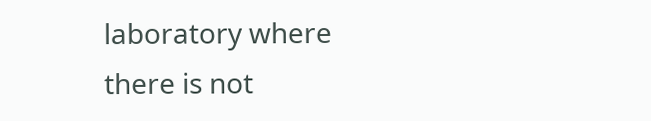laboratory where there is not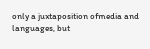only a juxtaposition ofmedia and languages, but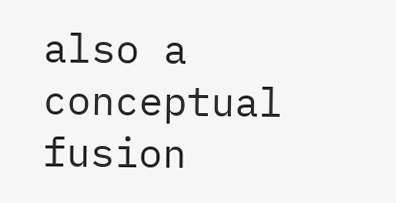also a conceptual fusion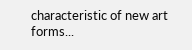characteristic of new art forms...